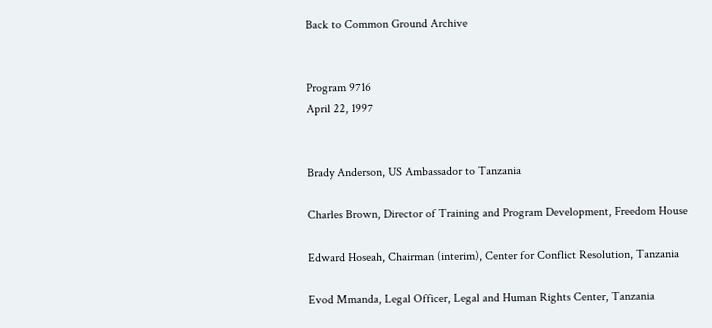Back to Common Ground Archive


Program 9716
April 22, 1997


Brady Anderson, US Ambassador to Tanzania

Charles Brown, Director of Training and Program Development, Freedom House

Edward Hoseah, Chairman (interim), Center for Conflict Resolution, Tanzania

Evod Mmanda, Legal Officer, Legal and Human Rights Center, Tanzania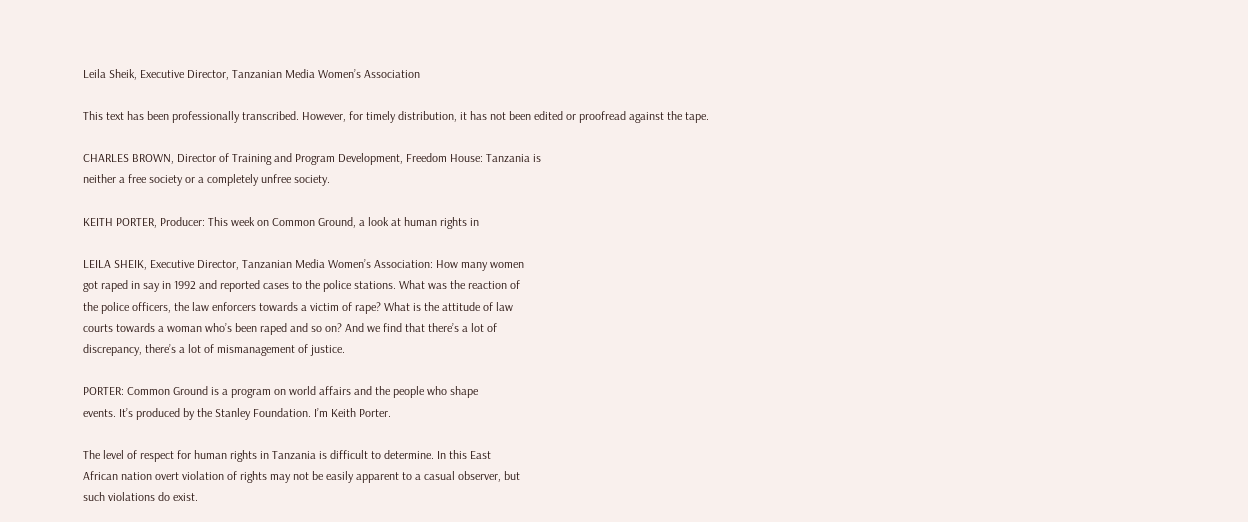Leila Sheik, Executive Director, Tanzanian Media Women’s Association

This text has been professionally transcribed. However, for timely distribution, it has not been edited or proofread against the tape.

CHARLES BROWN, Director of Training and Program Development, Freedom House: Tanzania is
neither a free society or a completely unfree society.

KEITH PORTER, Producer: This week on Common Ground, a look at human rights in

LEILA SHEIK, Executive Director, Tanzanian Media Women’s Association: How many women
got raped in say in 1992 and reported cases to the police stations. What was the reaction of
the police officers, the law enforcers towards a victim of rape? What is the attitude of law
courts towards a woman who’s been raped and so on? And we find that there’s a lot of
discrepancy, there’s a lot of mismanagement of justice.

PORTER: Common Ground is a program on world affairs and the people who shape
events. It’s produced by the Stanley Foundation. I’m Keith Porter.

The level of respect for human rights in Tanzania is difficult to determine. In this East
African nation overt violation of rights may not be easily apparent to a casual observer, but
such violations do exist.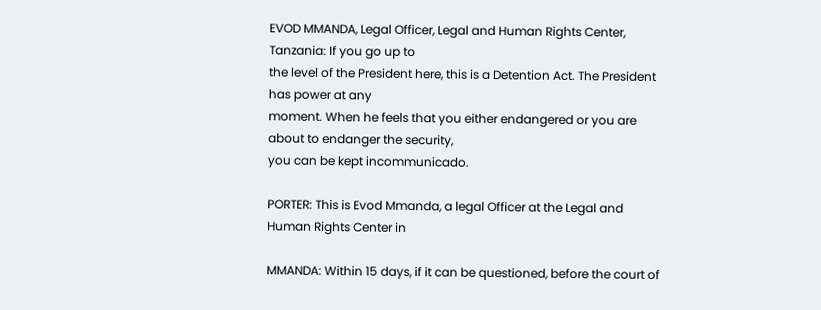EVOD MMANDA, Legal Officer, Legal and Human Rights Center, Tanzania: If you go up to
the level of the President here, this is a Detention Act. The President has power at any
moment. When he feels that you either endangered or you are about to endanger the security,
you can be kept incommunicado.

PORTER: This is Evod Mmanda, a legal Officer at the Legal and Human Rights Center in

MMANDA: Within 15 days, if it can be questioned, before the court of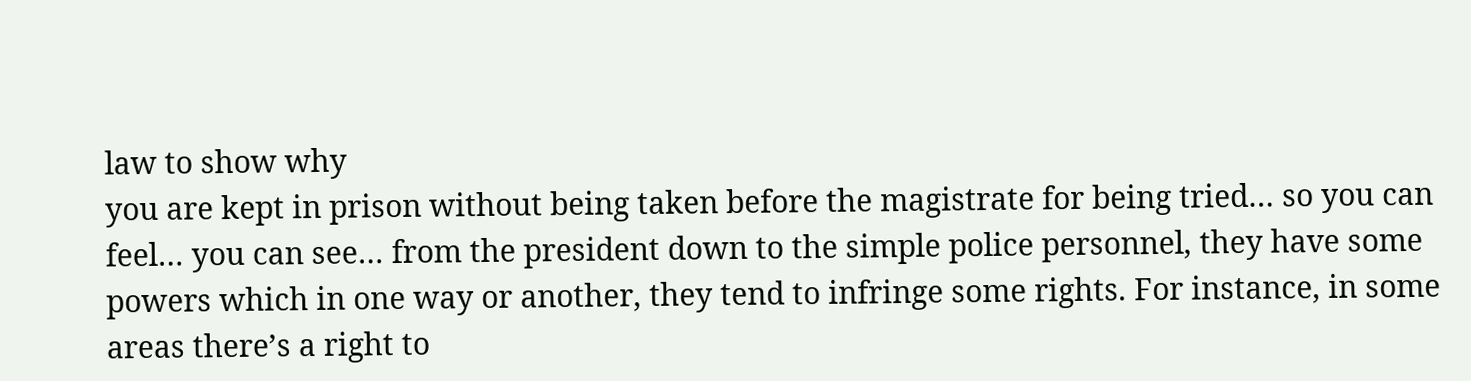law to show why
you are kept in prison without being taken before the magistrate for being tried… so you can
feel… you can see… from the president down to the simple police personnel, they have some
powers which in one way or another, they tend to infringe some rights. For instance, in some
areas there’s a right to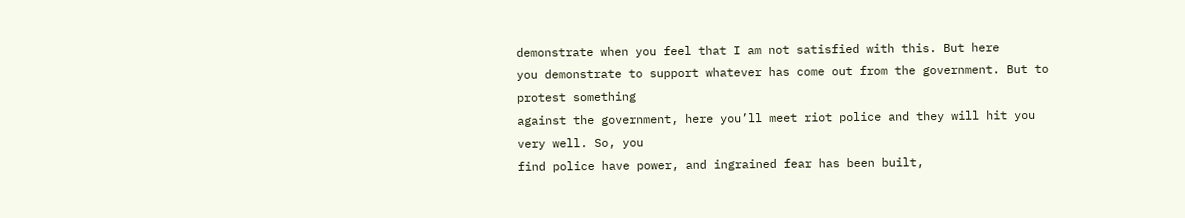demonstrate when you feel that I am not satisfied with this. But here
you demonstrate to support whatever has come out from the government. But to protest something
against the government, here you’ll meet riot police and they will hit you very well. So, you
find police have power, and ingrained fear has been built,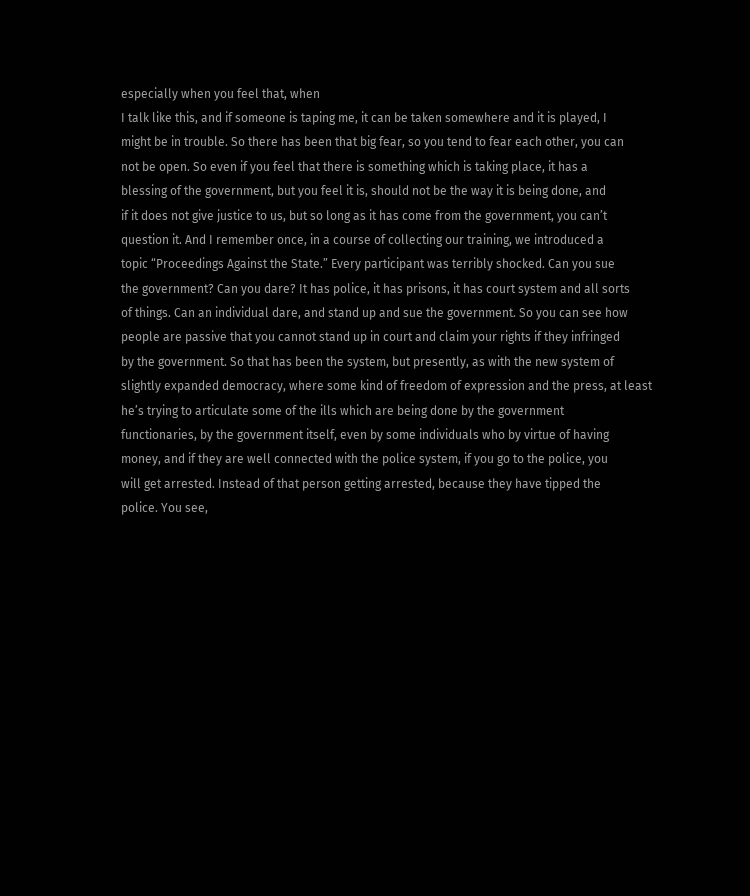especially when you feel that, when
I talk like this, and if someone is taping me, it can be taken somewhere and it is played, I
might be in trouble. So there has been that big fear, so you tend to fear each other, you can
not be open. So even if you feel that there is something which is taking place, it has a
blessing of the government, but you feel it is, should not be the way it is being done, and
if it does not give justice to us, but so long as it has come from the government, you can’t
question it. And I remember once, in a course of collecting our training, we introduced a
topic “Proceedings Against the State.” Every participant was terribly shocked. Can you sue
the government? Can you dare? It has police, it has prisons, it has court system and all sorts
of things. Can an individual dare, and stand up and sue the government. So you can see how
people are passive that you cannot stand up in court and claim your rights if they infringed
by the government. So that has been the system, but presently, as with the new system of
slightly expanded democracy, where some kind of freedom of expression and the press, at least
he’s trying to articulate some of the ills which are being done by the government
functionaries, by the government itself, even by some individuals who by virtue of having
money, and if they are well connected with the police system, if you go to the police, you
will get arrested. Instead of that person getting arrested, because they have tipped the
police. You see,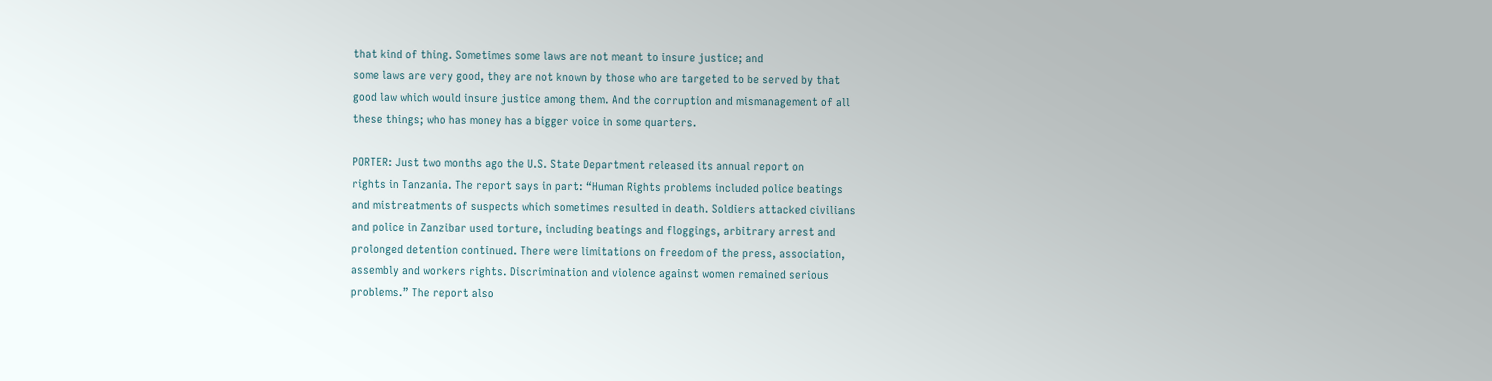that kind of thing. Sometimes some laws are not meant to insure justice; and
some laws are very good, they are not known by those who are targeted to be served by that
good law which would insure justice among them. And the corruption and mismanagement of all
these things; who has money has a bigger voice in some quarters.

PORTER: Just two months ago the U.S. State Department released its annual report on
rights in Tanzania. The report says in part: “Human Rights problems included police beatings
and mistreatments of suspects which sometimes resulted in death. Soldiers attacked civilians
and police in Zanzibar used torture, including beatings and floggings, arbitrary arrest and
prolonged detention continued. There were limitations on freedom of the press, association,
assembly and workers rights. Discrimination and violence against women remained serious
problems.” The report also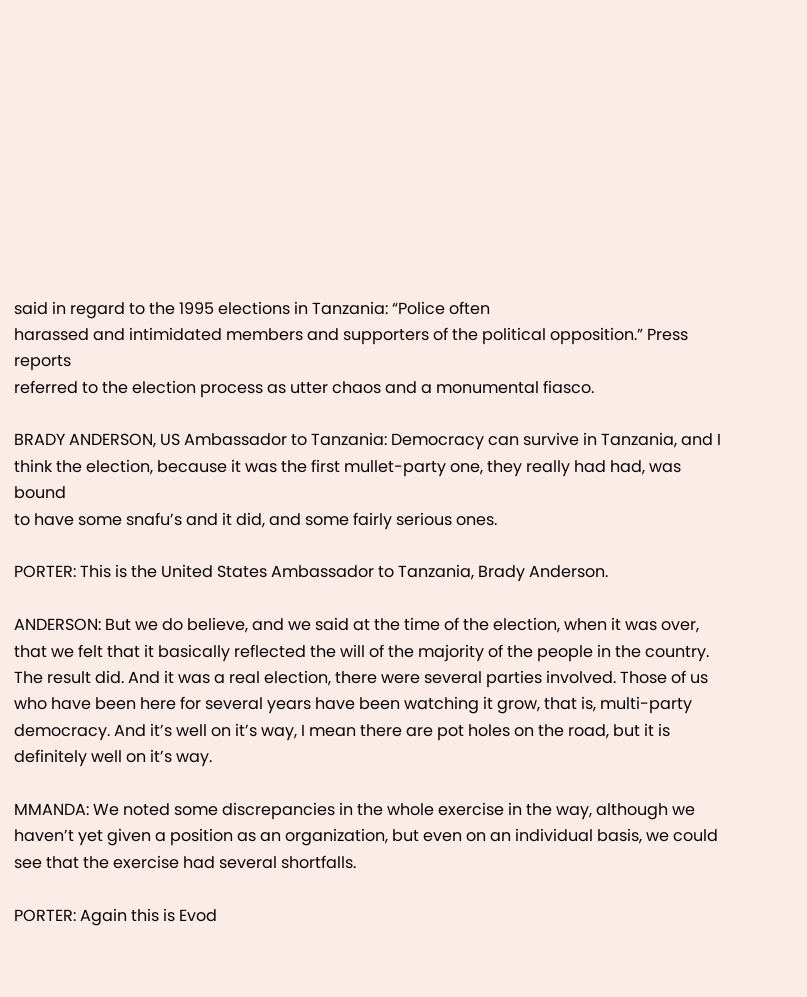said in regard to the 1995 elections in Tanzania: “Police often
harassed and intimidated members and supporters of the political opposition.” Press reports
referred to the election process as utter chaos and a monumental fiasco.

BRADY ANDERSON, US Ambassador to Tanzania: Democracy can survive in Tanzania, and I
think the election, because it was the first mullet-party one, they really had had, was bound
to have some snafu’s and it did, and some fairly serious ones.

PORTER: This is the United States Ambassador to Tanzania, Brady Anderson.

ANDERSON: But we do believe, and we said at the time of the election, when it was over,
that we felt that it basically reflected the will of the majority of the people in the country.
The result did. And it was a real election, there were several parties involved. Those of us
who have been here for several years have been watching it grow, that is, multi-party
democracy. And it’s well on it’s way, I mean there are pot holes on the road, but it is
definitely well on it’s way.

MMANDA: We noted some discrepancies in the whole exercise in the way, although we
haven’t yet given a position as an organization, but even on an individual basis, we could
see that the exercise had several shortfalls.

PORTER: Again this is Evod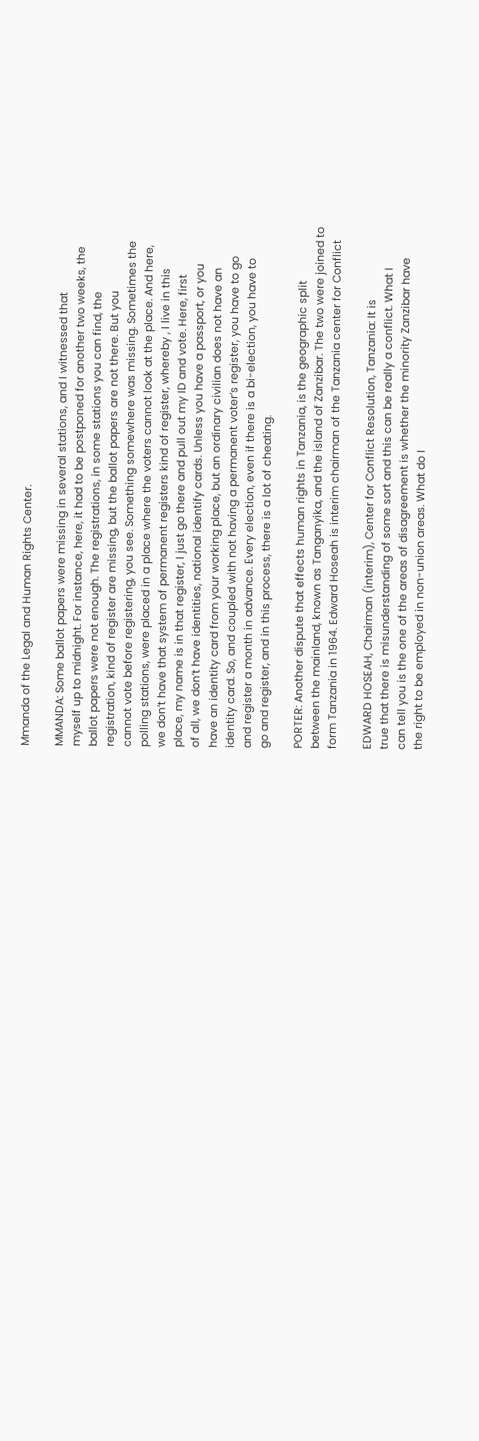Mmanda of the Legal and Human Rights Center.

MMANDA: Some ballot papers were missing in several stations, and I witnessed that
myself up to midnight. For instance, here, it had to be postponed for another two weeks, the
ballot papers were not enough. The registrations, in some stations you can find, the
registration, kind of register are missing, but the ballot papers are not there. But you
cannot vote before registering, you see. Something somewhere was missing. Sometimes the
polling stations, were placed in a place where the voters cannot look at the place. And here,
we don’t have that system of permanent registers kind of register, whereby , I live in this
place, my name is in that register, I just go there and pull out my ID and vote. Here, first
of all, we don’t have identities, national identify cards. Unless you have a passport, or you
have an identity card from your working place, but an ordinary civilian does not have an
identity card. So, and coupled with not having a permanent voter’s register, you have to go
and register a month in advance. Every election, even if there is a bi-election, you have to
go and register, and in this process, there is a lot of cheating.

PORTER: Another dispute that effects human rights in Tanzania, is the geographic split
between the mainland, known as Tanganyika, and the island of Zanzibar. The two were joined to
form Tanzania in 1964. Edward Hoseah is interim chairman of the Tanzania center for Conflict

EDWARD HOSEAH, Chairman (interim), Center for Conflict Resolution, Tanzania: It is
true that there is misunderstanding of some sort and this can be really a conflict. What I
can tell you is the one of the areas of disagreement is whether the minority Zanzibar have
the right to be employed in non-union areas. What do I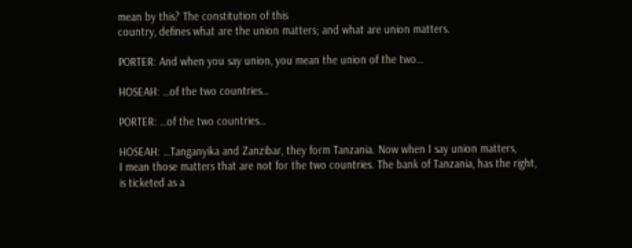mean by this? The constitution of this
country, defines what are the union matters; and what are union matters.

PORTER: And when you say union, you mean the union of the two…

HOSEAH: …of the two countries…

PORTER: …of the two countries…

HOSEAH: …Tanganyika and Zanzibar, they form Tanzania. Now when I say union matters,
I mean those matters that are not for the two countries. The bank of Tanzania, has the right,
is ticketed as a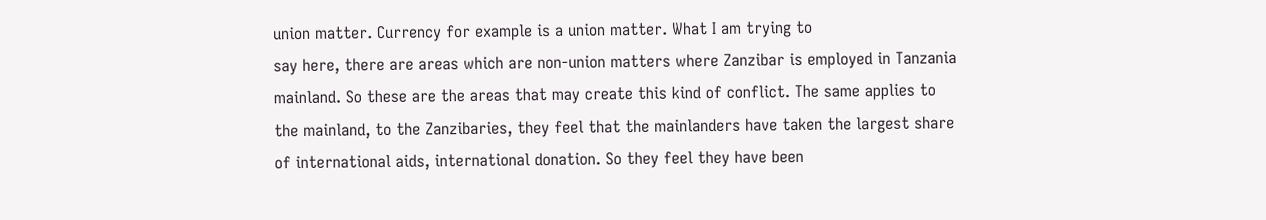union matter. Currency for example is a union matter. What I am trying to
say here, there are areas which are non-union matters where Zanzibar is employed in Tanzania
mainland. So these are the areas that may create this kind of conflict. The same applies to
the mainland, to the Zanzibaries, they feel that the mainlanders have taken the largest share
of international aids, international donation. So they feel they have been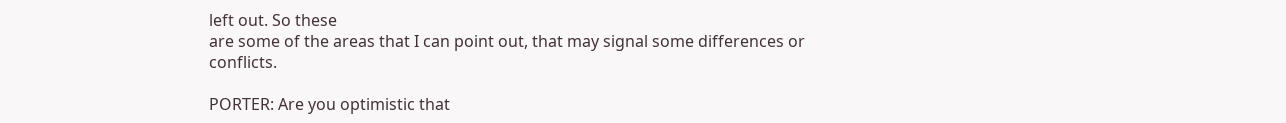left out. So these
are some of the areas that I can point out, that may signal some differences or conflicts.

PORTER: Are you optimistic that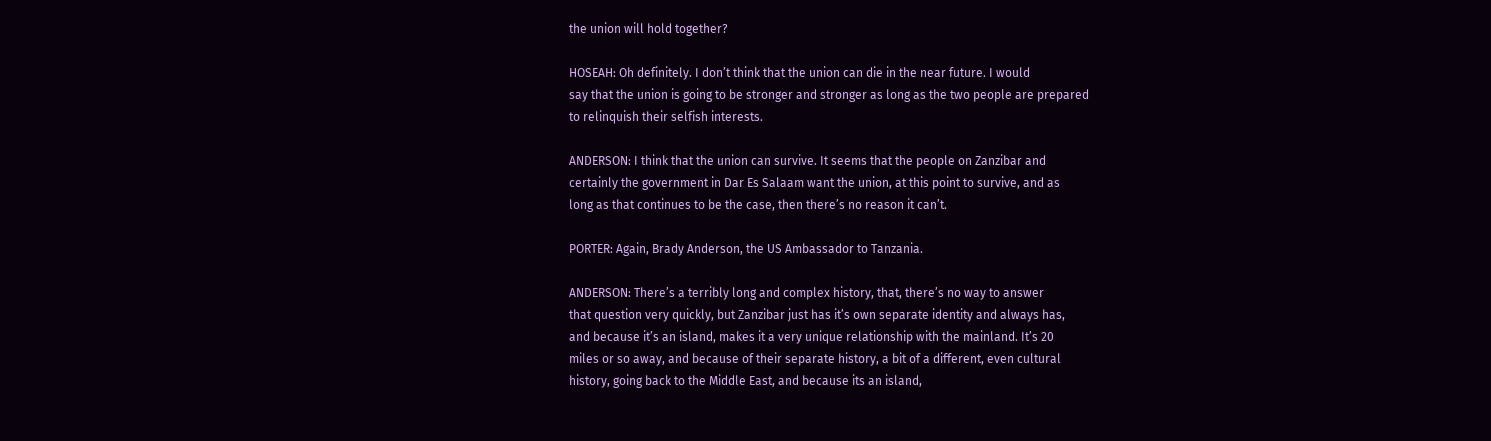the union will hold together?

HOSEAH: Oh definitely. I don’t think that the union can die in the near future. I would
say that the union is going to be stronger and stronger as long as the two people are prepared
to relinquish their selfish interests.

ANDERSON: I think that the union can survive. It seems that the people on Zanzibar and
certainly the government in Dar Es Salaam want the union, at this point to survive, and as
long as that continues to be the case, then there’s no reason it can’t.

PORTER: Again, Brady Anderson, the US Ambassador to Tanzania.

ANDERSON: There’s a terribly long and complex history, that, there’s no way to answer
that question very quickly, but Zanzibar just has it’s own separate identity and always has,
and because it’s an island, makes it a very unique relationship with the mainland. It’s 20
miles or so away, and because of their separate history, a bit of a different, even cultural
history, going back to the Middle East, and because its an island,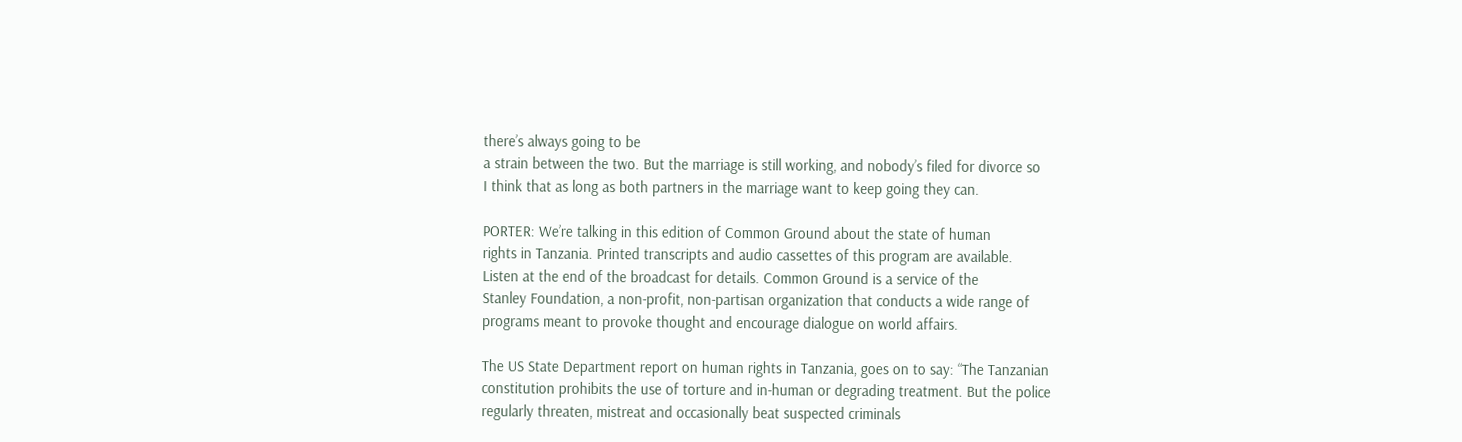there’s always going to be
a strain between the two. But the marriage is still working, and nobody’s filed for divorce so
I think that as long as both partners in the marriage want to keep going they can.

PORTER: We’re talking in this edition of Common Ground about the state of human
rights in Tanzania. Printed transcripts and audio cassettes of this program are available.
Listen at the end of the broadcast for details. Common Ground is a service of the
Stanley Foundation, a non-profit, non-partisan organization that conducts a wide range of
programs meant to provoke thought and encourage dialogue on world affairs.

The US State Department report on human rights in Tanzania, goes on to say: “The Tanzanian
constitution prohibits the use of torture and in-human or degrading treatment. But the police
regularly threaten, mistreat and occasionally beat suspected criminals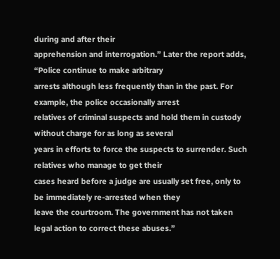during and after their
apprehension and interrogation.” Later the report adds, “Police continue to make arbitrary
arrests although less frequently than in the past. For example, the police occasionally arrest
relatives of criminal suspects and hold them in custody without charge for as long as several
years in efforts to force the suspects to surrender. Such relatives who manage to get their
cases heard before a judge are usually set free, only to be immediately re-arrested when they
leave the courtroom. The government has not taken legal action to correct these abuses.”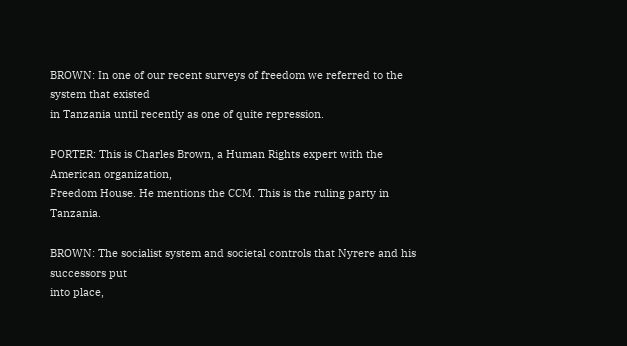BROWN: In one of our recent surveys of freedom we referred to the system that existed
in Tanzania until recently as one of quite repression.

PORTER: This is Charles Brown, a Human Rights expert with the American organization,
Freedom House. He mentions the CCM. This is the ruling party in Tanzania.

BROWN: The socialist system and societal controls that Nyrere and his successors put
into place,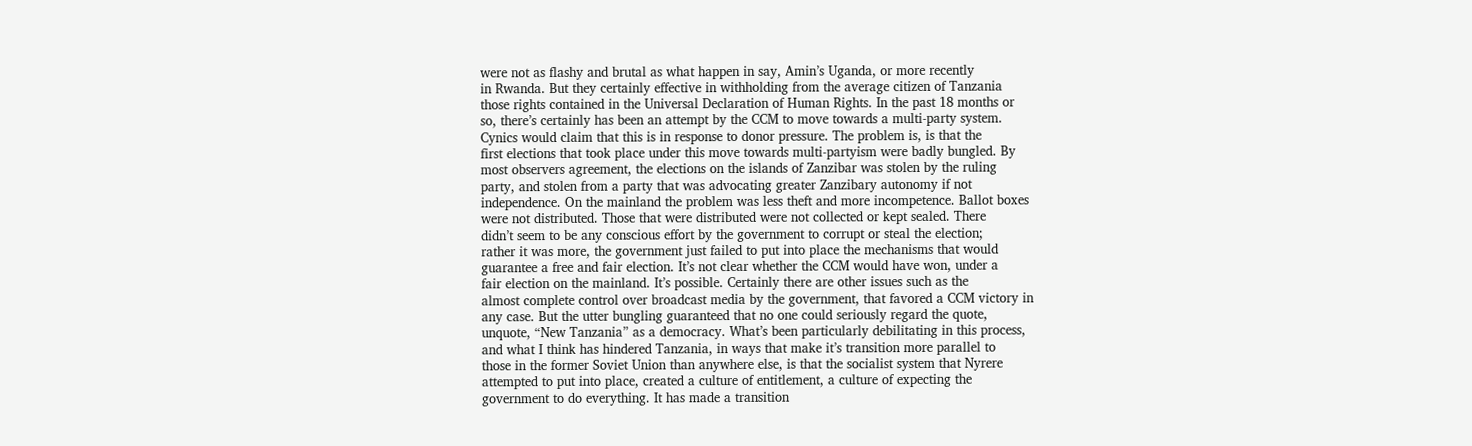were not as flashy and brutal as what happen in say, Amin’s Uganda, or more recently
in Rwanda. But they certainly effective in withholding from the average citizen of Tanzania
those rights contained in the Universal Declaration of Human Rights. In the past 18 months or
so, there’s certainly has been an attempt by the CCM to move towards a multi-party system.
Cynics would claim that this is in response to donor pressure. The problem is, is that the
first elections that took place under this move towards multi-partyism were badly bungled. By
most observers agreement, the elections on the islands of Zanzibar was stolen by the ruling
party, and stolen from a party that was advocating greater Zanzibary autonomy if not
independence. On the mainland the problem was less theft and more incompetence. Ballot boxes
were not distributed. Those that were distributed were not collected or kept sealed. There
didn’t seem to be any conscious effort by the government to corrupt or steal the election;
rather it was more, the government just failed to put into place the mechanisms that would
guarantee a free and fair election. It’s not clear whether the CCM would have won, under a
fair election on the mainland. It’s possible. Certainly there are other issues such as the
almost complete control over broadcast media by the government, that favored a CCM victory in
any case. But the utter bungling guaranteed that no one could seriously regard the quote,
unquote, “New Tanzania” as a democracy. What’s been particularly debilitating in this process,
and what I think has hindered Tanzania, in ways that make it’s transition more parallel to
those in the former Soviet Union than anywhere else, is that the socialist system that Nyrere
attempted to put into place, created a culture of entitlement, a culture of expecting the
government to do everything. It has made a transition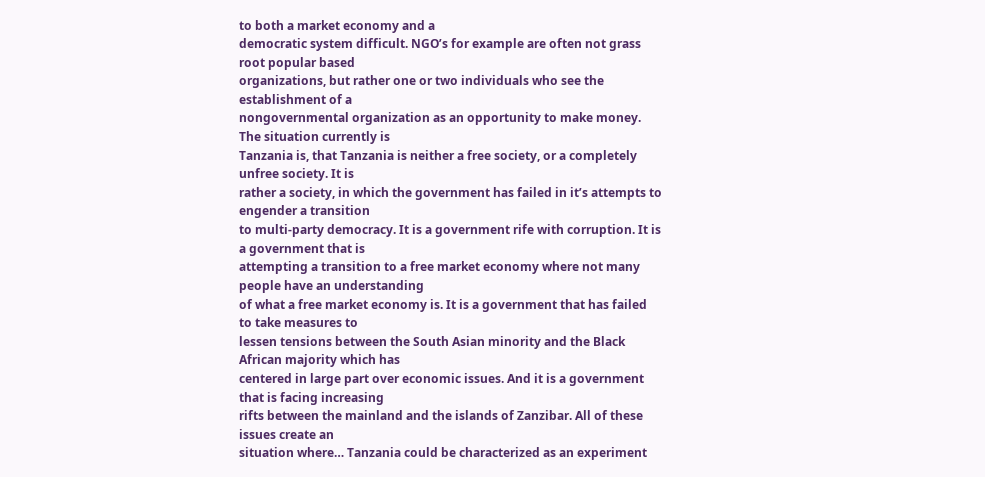to both a market economy and a
democratic system difficult. NGO’s for example are often not grass root popular based
organizations, but rather one or two individuals who see the establishment of a
nongovernmental organization as an opportunity to make money. The situation currently is
Tanzania is, that Tanzania is neither a free society, or a completely unfree society. It is
rather a society, in which the government has failed in it’s attempts to engender a transition
to multi-party democracy. It is a government rife with corruption. It is a government that is
attempting a transition to a free market economy where not many people have an understanding
of what a free market economy is. It is a government that has failed to take measures to
lessen tensions between the South Asian minority and the Black African majority which has
centered in large part over economic issues. And it is a government that is facing increasing
rifts between the mainland and the islands of Zanzibar. All of these issues create an
situation where… Tanzania could be characterized as an experiment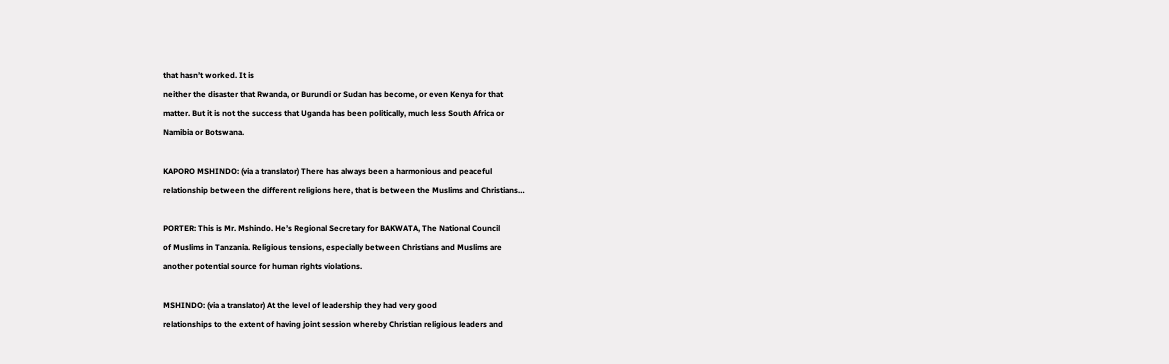that hasn’t worked. It is
neither the disaster that Rwanda, or Burundi or Sudan has become, or even Kenya for that
matter. But it is not the success that Uganda has been politically, much less South Africa or
Namibia or Botswana.

KAPORO MSHINDO: (via a translator) There has always been a harmonious and peaceful
relationship between the different religions here, that is between the Muslims and Christians…

PORTER: This is Mr. Mshindo. He’s Regional Secretary for BAKWATA, The National Council
of Muslims in Tanzania. Religious tensions, especially between Christians and Muslims are
another potential source for human rights violations.

MSHINDO: (via a translator) At the level of leadership they had very good
relationships to the extent of having joint session whereby Christian religious leaders and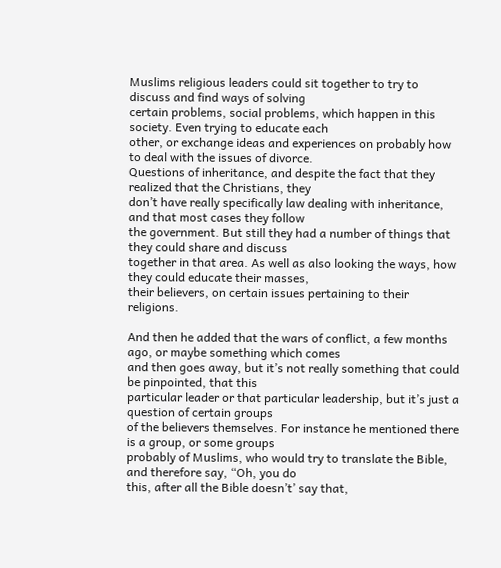Muslims religious leaders could sit together to try to discuss and find ways of solving
certain problems, social problems, which happen in this society. Even trying to educate each
other, or exchange ideas and experiences on probably how to deal with the issues of divorce.
Questions of inheritance, and despite the fact that they realized that the Christians, they
don’t have really specifically law dealing with inheritance, and that most cases they follow
the government. But still they had a number of things that they could share and discuss
together in that area. As well as also looking the ways, how they could educate their masses,
their believers, on certain issues pertaining to their religions.

And then he added that the wars of conflict, a few months ago, or maybe something which comes
and then goes away, but it’s not really something that could be pinpointed, that this
particular leader or that particular leadership, but it’s just a question of certain groups
of the believers themselves. For instance he mentioned there is a group, or some groups
probably of Muslims, who would try to translate the Bible, and therefore say, “Oh, you do
this, after all the Bible doesn’t’ say that,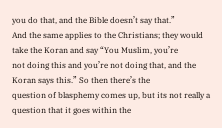you do that, and the Bible doesn’t say that.”
And the same applies to the Christians; they would take the Koran and say “You Muslim, you’re
not doing this and you’re not doing that, and the Koran says this.” So then there’s the
question of blasphemy comes up, but its not really a question that it goes within the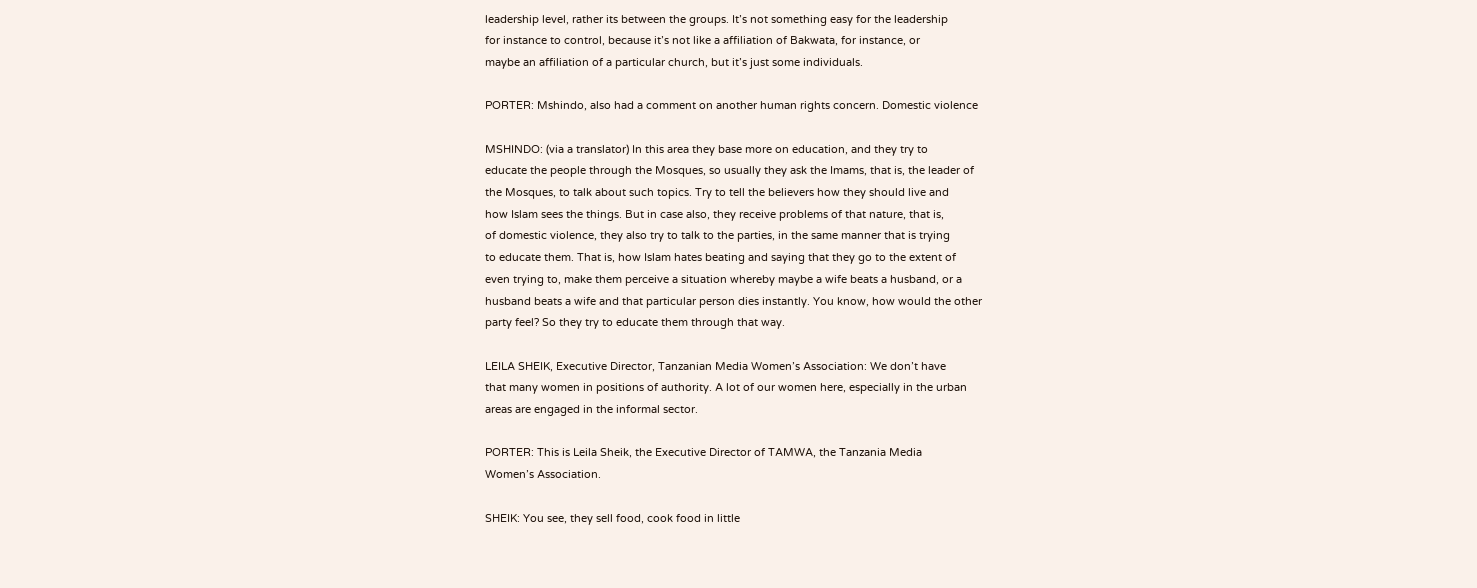leadership level, rather its between the groups. It’s not something easy for the leadership
for instance to control, because it’s not like a affiliation of Bakwata, for instance, or
maybe an affiliation of a particular church, but it’s just some individuals.

PORTER: Mshindo, also had a comment on another human rights concern. Domestic violence

MSHINDO: (via a translator) In this area they base more on education, and they try to
educate the people through the Mosques, so usually they ask the Imams, that is, the leader of
the Mosques, to talk about such topics. Try to tell the believers how they should live and
how Islam sees the things. But in case also, they receive problems of that nature, that is,
of domestic violence, they also try to talk to the parties, in the same manner that is trying
to educate them. That is, how Islam hates beating and saying that they go to the extent of
even trying to, make them perceive a situation whereby maybe a wife beats a husband, or a
husband beats a wife and that particular person dies instantly. You know, how would the other
party feel? So they try to educate them through that way.

LEILA SHEIK, Executive Director, Tanzanian Media Women’s Association: We don’t have
that many women in positions of authority. A lot of our women here, especially in the urban
areas are engaged in the informal sector.

PORTER: This is Leila Sheik, the Executive Director of TAMWA, the Tanzania Media
Women’s Association.

SHEIK: You see, they sell food, cook food in little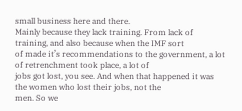small business here and there.
Mainly because they lack training. From lack of training, and also because when the IMF sort
of made it’s recommendations to the government, a lot of retrenchment took place, a lot of
jobs got lost, you see. And when that happened it was the women who lost their jobs, not the
men. So we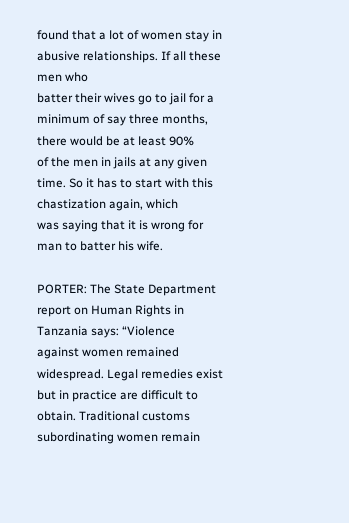found that a lot of women stay in abusive relationships. If all these men who
batter their wives go to jail for a minimum of say three months, there would be at least 90%
of the men in jails at any given time. So it has to start with this chastization again, which
was saying that it is wrong for man to batter his wife.

PORTER: The State Department report on Human Rights in Tanzania says: “Violence
against women remained widespread. Legal remedies exist but in practice are difficult to
obtain. Traditional customs subordinating women remain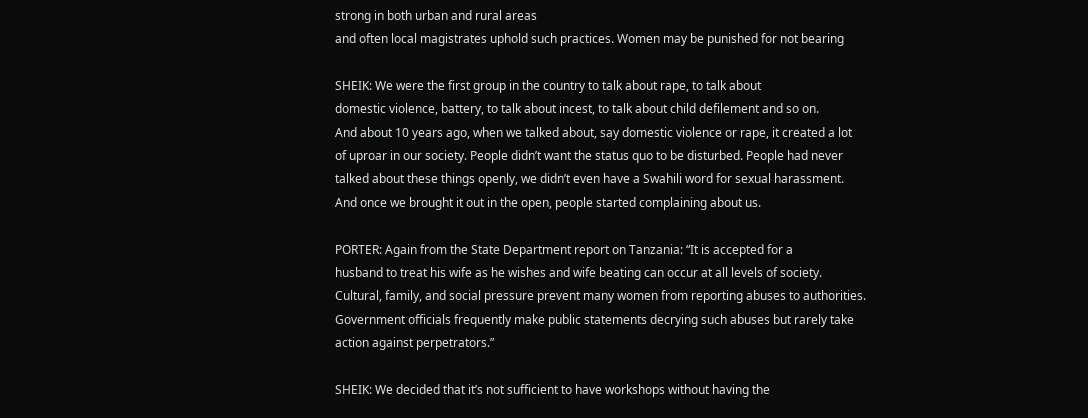strong in both urban and rural areas
and often local magistrates uphold such practices. Women may be punished for not bearing

SHEIK: We were the first group in the country to talk about rape, to talk about
domestic violence, battery, to talk about incest, to talk about child defilement and so on.
And about 10 years ago, when we talked about, say domestic violence or rape, it created a lot
of uproar in our society. People didn’t want the status quo to be disturbed. People had never
talked about these things openly, we didn’t even have a Swahili word for sexual harassment.
And once we brought it out in the open, people started complaining about us.

PORTER: Again from the State Department report on Tanzania: “It is accepted for a
husband to treat his wife as he wishes and wife beating can occur at all levels of society.
Cultural, family, and social pressure prevent many women from reporting abuses to authorities.
Government officials frequently make public statements decrying such abuses but rarely take
action against perpetrators.”

SHEIK: We decided that it’s not sufficient to have workshops without having the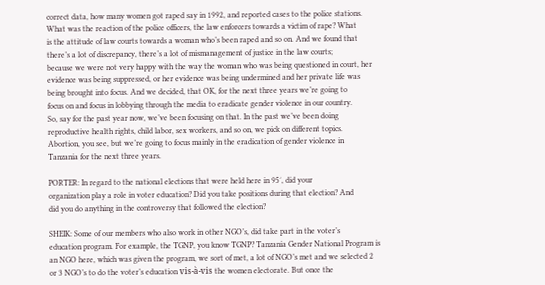correct data, how many women got raped say in 1992, and reported cases to the police stations.
What was the reaction of the police officers, the law enforcers towards a victim of rape? What
is the attitude of law courts towards a woman who’s been raped and so on. And we found that
there’s a lot of discrepancy, there’s a lot of mismanagement of justice in the law courts;
because we were not very happy with the way the woman who was being questioned in court, her
evidence was being suppressed, or her evidence was being undermined and her private life was
being brought into focus. And we decided, that OK, for the next three years we’re going to
focus on and focus in lobbying through the media to eradicate gender violence in our country.
So, say for the past year now, we’ve been focusing on that. In the past we’ve been doing
reproductive health rights, child labor, sex workers, and so on, we pick on different topics.
Abortion, you see, but we’re going to focus mainly in the eradication of gender violence in
Tanzania for the next three years.

PORTER: In regard to the national elections that were held here in 95′, did your
organization play a role in voter education? Did you take positions during that election? And
did you do anything in the controversy that followed the election?

SHEIK: Some of our members who also work in other NGO’s, did take part in the voter’s
education program. For example, the TGNP, you know TGNP? Tanzania Gender National Program is
an NGO here, which was given the program, we sort of met, a lot of NGO’s met and we selected 2
or 3 NGO’s to do the voter’s education vis-à-vis the women electorate. But once the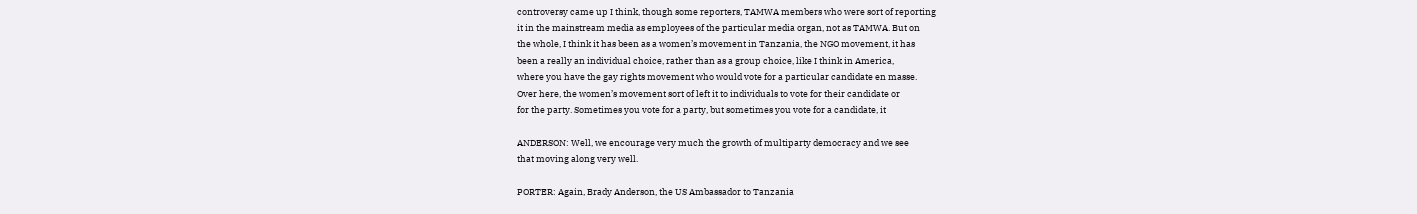controversy came up I think, though some reporters, TAMWA members who were sort of reporting
it in the mainstream media as employees of the particular media organ, not as TAMWA. But on
the whole, I think it has been as a women’s movement in Tanzania, the NGO movement, it has
been a really an individual choice, rather than as a group choice, like I think in America,
where you have the gay rights movement who would vote for a particular candidate en masse.
Over here, the women’s movement sort of left it to individuals to vote for their candidate or
for the party. Sometimes you vote for a party, but sometimes you vote for a candidate, it

ANDERSON: Well, we encourage very much the growth of multiparty democracy and we see
that moving along very well.

PORTER: Again, Brady Anderson, the US Ambassador to Tanzania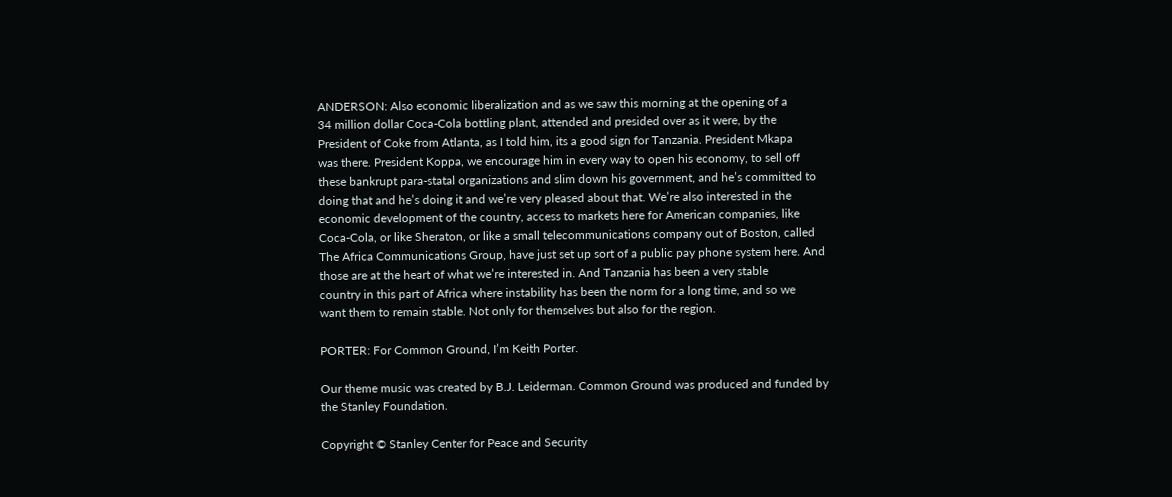ANDERSON: Also economic liberalization and as we saw this morning at the opening of a
34 million dollar Coca-Cola bottling plant, attended and presided over as it were, by the
President of Coke from Atlanta, as I told him, its a good sign for Tanzania. President Mkapa
was there. President Koppa, we encourage him in every way to open his economy, to sell off
these bankrupt para-statal organizations and slim down his government, and he’s committed to
doing that and he’s doing it and we’re very pleased about that. We’re also interested in the
economic development of the country, access to markets here for American companies, like
Coca-Cola, or like Sheraton, or like a small telecommunications company out of Boston, called
The Africa Communications Group, have just set up sort of a public pay phone system here. And
those are at the heart of what we’re interested in. And Tanzania has been a very stable
country in this part of Africa where instability has been the norm for a long time, and so we
want them to remain stable. Not only for themselves but also for the region.

PORTER: For Common Ground, I’m Keith Porter.

Our theme music was created by B.J. Leiderman. Common Ground was produced and funded by the Stanley Foundation.

Copyright © Stanley Center for Peace and Security